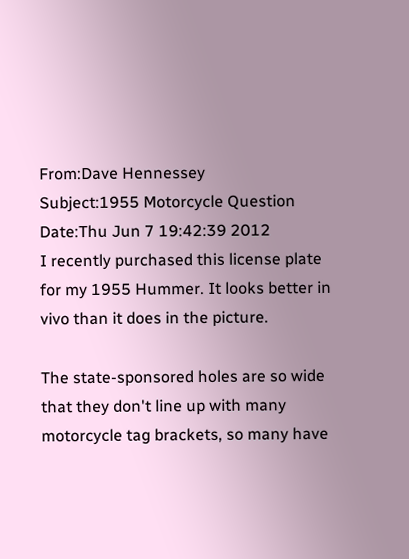From:Dave Hennessey
Subject:1955 Motorcycle Question Date:Thu Jun 7 19:42:39 2012
I recently purchased this license plate for my 1955 Hummer. It looks better in vivo than it does in the picture.

The state-sponsored holes are so wide that they don't line up with many motorcycle tag brackets, so many have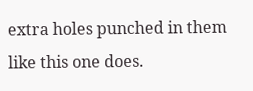extra holes punched in them like this one does.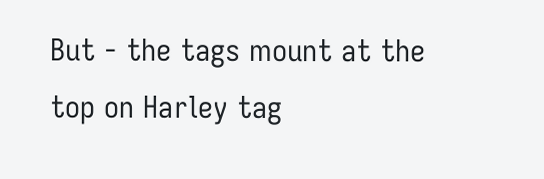But - the tags mount at the top on Harley tag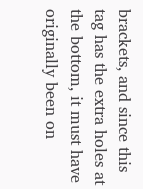brackets, and since this tag has the extra holes at the bottom, it must have originally been on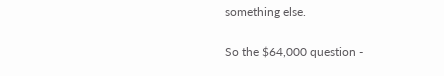something else.

So the $64,000 question -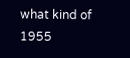what kind of 1955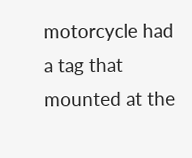motorcycle had a tag that mounted at the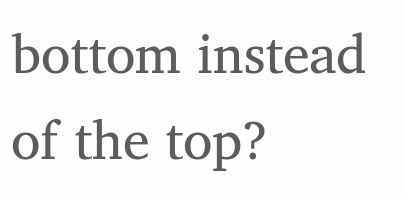bottom instead of the top?